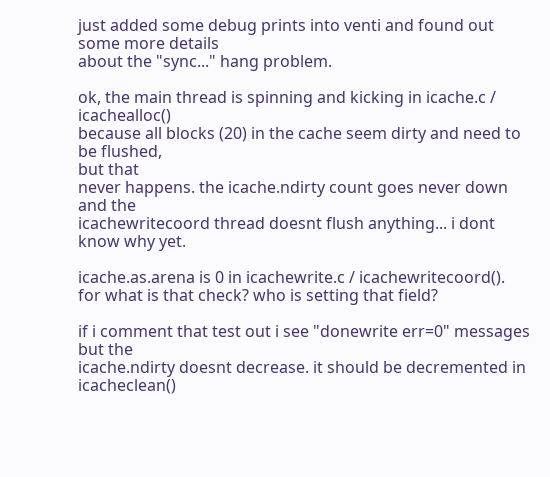just added some debug prints into venti and found out some more details
about the "sync..." hang problem.

ok, the main thread is spinning and kicking in icache.c / icachealloc()
because all blocks (20) in the cache seem dirty and need to be flushed,
but that
never happens. the icache.ndirty count goes never down and the
icachewritecoord thread doesnt flush anything... i dont know why yet.

icache.as.arena is 0 in icachewrite.c / icachewritecoord().
for what is that check? who is setting that field?

if i comment that test out i see "donewrite err=0" messages but the
icache.ndirty doesnt decrease. it should be decremented in icacheclean()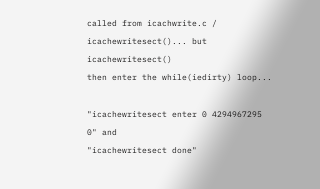called from icachwrite.c / icachewritesect()... but icachewritesect()
then enter the while(iedirty) loop...

"icachewritesect enter 0 4294967295 0" and
"icachewritesect done"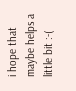i hope that maybe helps a little bit :-(